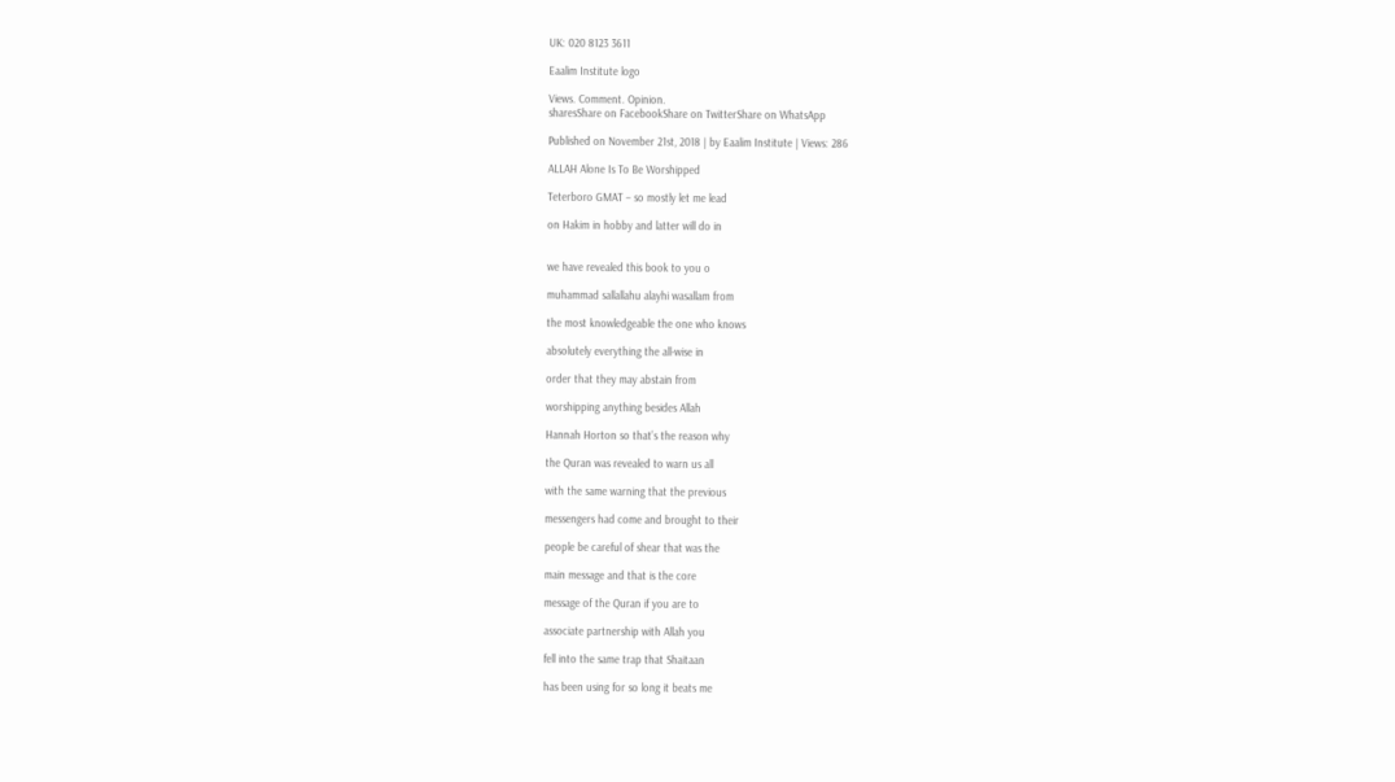UK: 020 8123 3611

Eaalim Institute logo

Views. Comment. Opinion.
sharesShare on FacebookShare on TwitterShare on WhatsApp

Published on November 21st, 2018 | by Eaalim Institute | Views: 286

ALLAH Alone Is To Be Worshipped

Teterboro GMAT – so mostly let me lead

on Hakim in hobby and latter will do in


we have revealed this book to you o

muhammad sallallahu alayhi wasallam from

the most knowledgeable the one who knows

absolutely everything the all-wise in

order that they may abstain from

worshipping anything besides Allah

Hannah Horton so that’s the reason why

the Quran was revealed to warn us all

with the same warning that the previous

messengers had come and brought to their

people be careful of shear that was the

main message and that is the core

message of the Quran if you are to

associate partnership with Allah you

fell into the same trap that Shaitaan

has been using for so long it beats me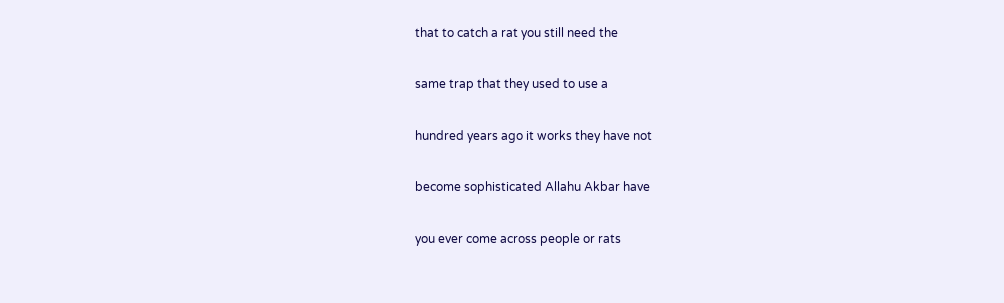that to catch a rat you still need the

same trap that they used to use a

hundred years ago it works they have not

become sophisticated Allahu Akbar have

you ever come across people or rats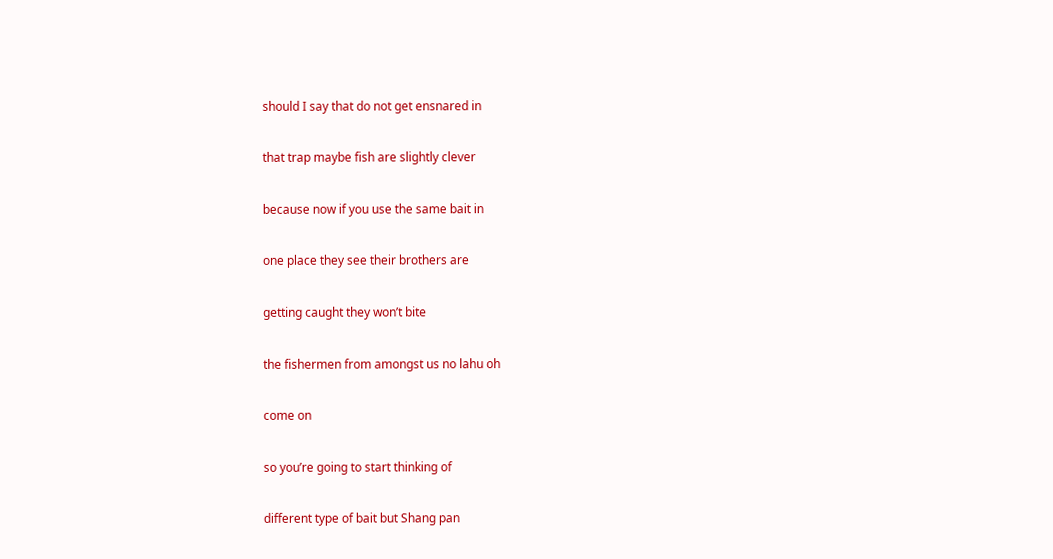should I say that do not get ensnared in

that trap maybe fish are slightly clever

because now if you use the same bait in

one place they see their brothers are

getting caught they won’t bite

the fishermen from amongst us no lahu oh

come on

so you’re going to start thinking of

different type of bait but Shang pan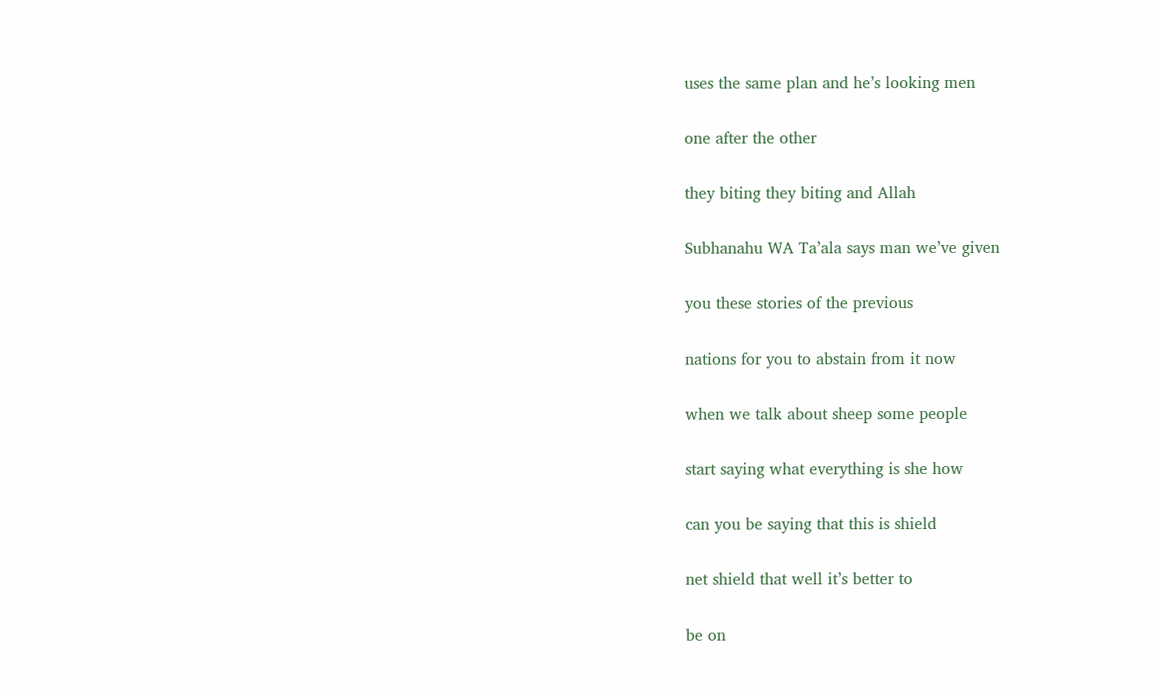uses the same plan and he’s looking men

one after the other

they biting they biting and Allah

Subhanahu WA Ta’ala says man we’ve given

you these stories of the previous

nations for you to abstain from it now

when we talk about sheep some people

start saying what everything is she how

can you be saying that this is shield

net shield that well it’s better to

be on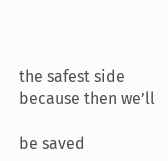the safest side because then we’ll

be saved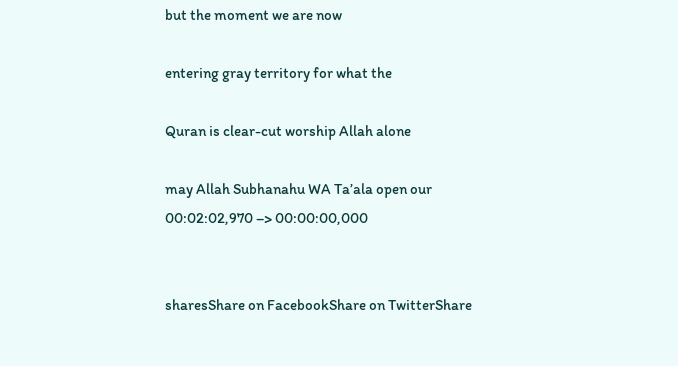but the moment we are now

entering gray territory for what the

Quran is clear-cut worship Allah alone

may Allah Subhanahu WA Ta’ala open our
00:02:02,970 –> 00:00:00,000


sharesShare on FacebookShare on TwitterShare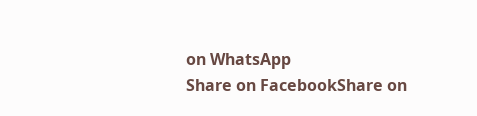on WhatsApp
Share on FacebookShare on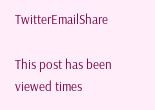TwitterEmailShare

This post has been viewed times